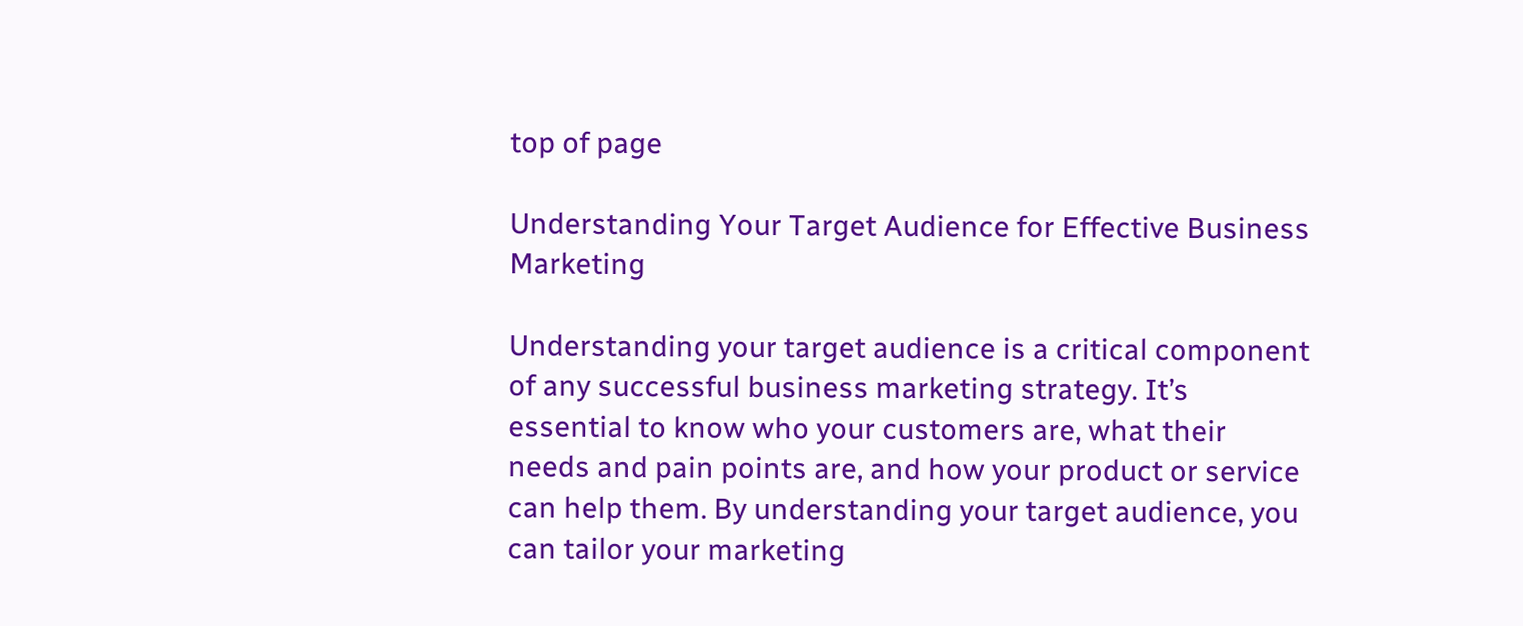top of page

Understanding Your Target Audience for Effective Business Marketing

Understanding your target audience is a critical component of any successful business marketing strategy. It’s essential to know who your customers are, what their needs and pain points are, and how your product or service can help them. By understanding your target audience, you can tailor your marketing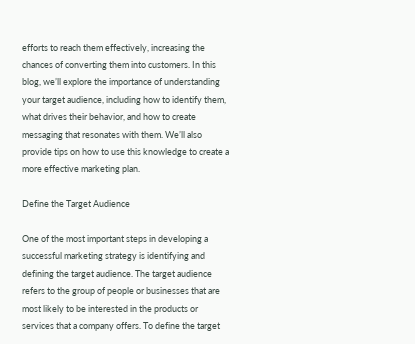efforts to reach them effectively, increasing the chances of converting them into customers. In this blog, we’ll explore the importance of understanding your target audience, including how to identify them, what drives their behavior, and how to create messaging that resonates with them. We’ll also provide tips on how to use this knowledge to create a more effective marketing plan.

Define the Target Audience

One of the most important steps in developing a successful marketing strategy is identifying and defining the target audience. The target audience refers to the group of people or businesses that are most likely to be interested in the products or services that a company offers. To define the target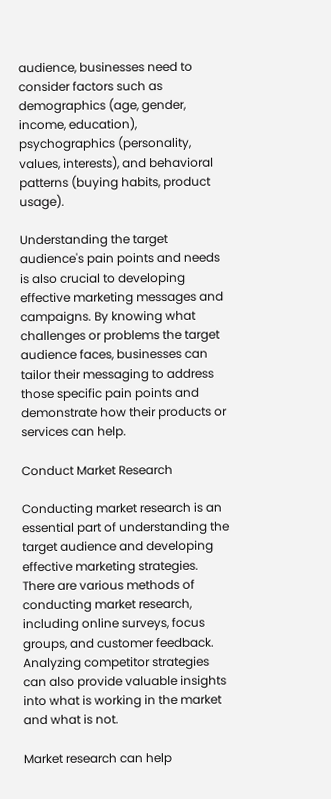audience, businesses need to consider factors such as demographics (age, gender, income, education), psychographics (personality, values, interests), and behavioral patterns (buying habits, product usage).

Understanding the target audience's pain points and needs is also crucial to developing effective marketing messages and campaigns. By knowing what challenges or problems the target audience faces, businesses can tailor their messaging to address those specific pain points and demonstrate how their products or services can help.

Conduct Market Research

Conducting market research is an essential part of understanding the target audience and developing effective marketing strategies. There are various methods of conducting market research, including online surveys, focus groups, and customer feedback. Analyzing competitor strategies can also provide valuable insights into what is working in the market and what is not.

Market research can help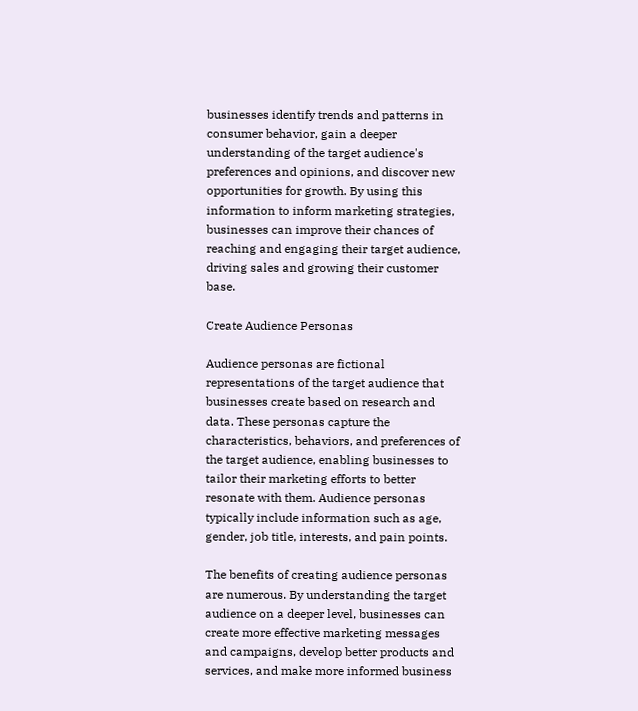businesses identify trends and patterns in consumer behavior, gain a deeper understanding of the target audience's preferences and opinions, and discover new opportunities for growth. By using this information to inform marketing strategies, businesses can improve their chances of reaching and engaging their target audience, driving sales and growing their customer base.

Create Audience Personas

Audience personas are fictional representations of the target audience that businesses create based on research and data. These personas capture the characteristics, behaviors, and preferences of the target audience, enabling businesses to tailor their marketing efforts to better resonate with them. Audience personas typically include information such as age, gender, job title, interests, and pain points.

The benefits of creating audience personas are numerous. By understanding the target audience on a deeper level, businesses can create more effective marketing messages and campaigns, develop better products and services, and make more informed business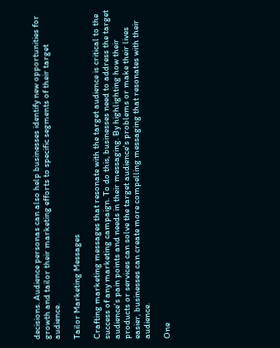decisions. Audience personas can also help businesses identify new opportunities for growth and tailor their marketing efforts to specific segments of their target audience.

Tailor Marketing Messages

Crafting marketing messages that resonate with the target audience is critical to the success of any marketing campaign. To do this, businesses need to address the target audience's pain points and needs in their messaging. By highlighting how their products or services can solve the target audience's problems or make their lives easier, businesses can create more compelling messaging that resonates with their audience.

One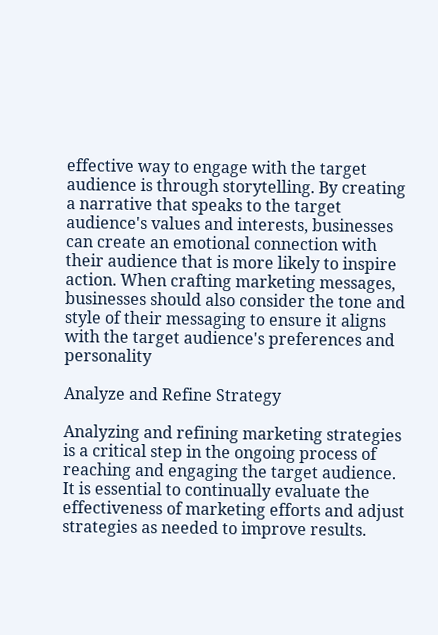effective way to engage with the target audience is through storytelling. By creating a narrative that speaks to the target audience's values and interests, businesses can create an emotional connection with their audience that is more likely to inspire action. When crafting marketing messages, businesses should also consider the tone and style of their messaging to ensure it aligns with the target audience's preferences and personality

Analyze and Refine Strategy

Analyzing and refining marketing strategies is a critical step in the ongoing process of reaching and engaging the target audience. It is essential to continually evaluate the effectiveness of marketing efforts and adjust strategies as needed to improve results.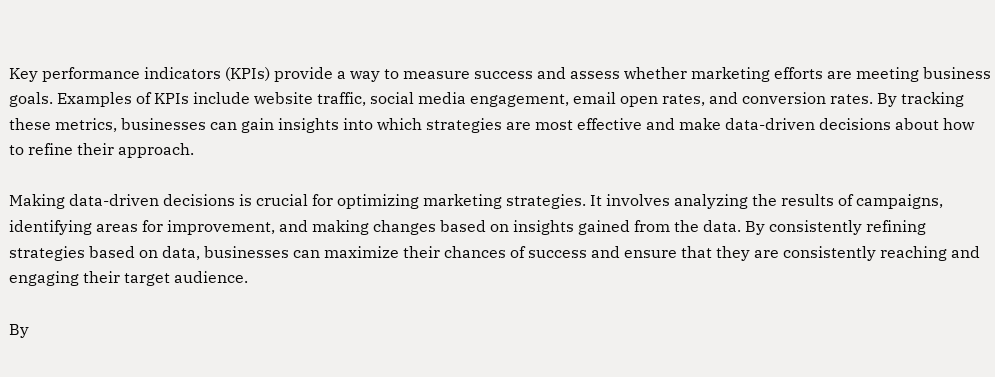Key performance indicators (KPIs) provide a way to measure success and assess whether marketing efforts are meeting business goals. Examples of KPIs include website traffic, social media engagement, email open rates, and conversion rates. By tracking these metrics, businesses can gain insights into which strategies are most effective and make data-driven decisions about how to refine their approach.

Making data-driven decisions is crucial for optimizing marketing strategies. It involves analyzing the results of campaigns, identifying areas for improvement, and making changes based on insights gained from the data. By consistently refining strategies based on data, businesses can maximize their chances of success and ensure that they are consistently reaching and engaging their target audience.

By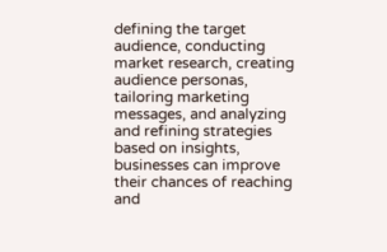defining the target audience, conducting market research, creating audience personas, tailoring marketing messages, and analyzing and refining strategies based on insights, businesses can improve their chances of reaching and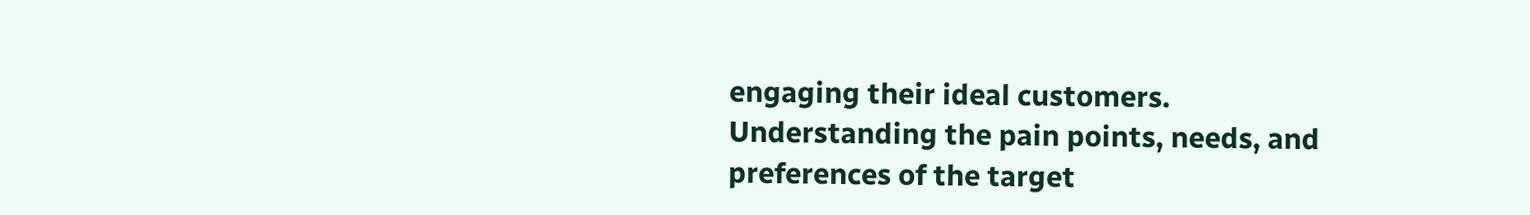engaging their ideal customers. Understanding the pain points, needs, and preferences of the target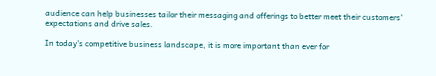audience can help businesses tailor their messaging and offerings to better meet their customers' expectations and drive sales.

In today's competitive business landscape, it is more important than ever for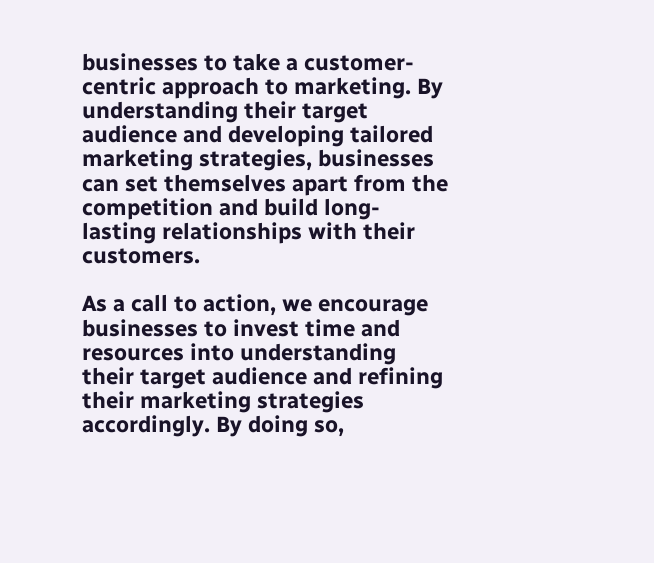businesses to take a customer-centric approach to marketing. By understanding their target audience and developing tailored marketing strategies, businesses can set themselves apart from the competition and build long-lasting relationships with their customers.

As a call to action, we encourage businesses to invest time and resources into understanding their target audience and refining their marketing strategies accordingly. By doing so,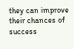they can improve their chances of success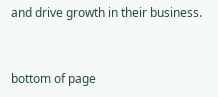and drive growth in their business.


bottom of page